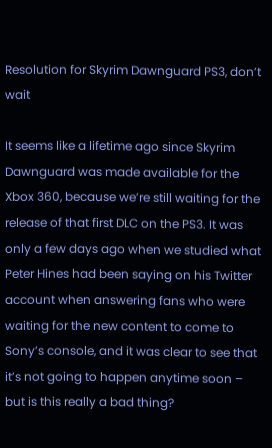Resolution for Skyrim Dawnguard PS3, don’t wait

It seems like a lifetime ago since Skyrim Dawnguard was made available for the Xbox 360, because we’re still waiting for the release of that first DLC on the PS3. It was only a few days ago when we studied what Peter Hines had been saying on his Twitter account when answering fans who were waiting for the new content to come to Sony’s console, and it was clear to see that it’s not going to happen anytime soon – but is this really a bad thing?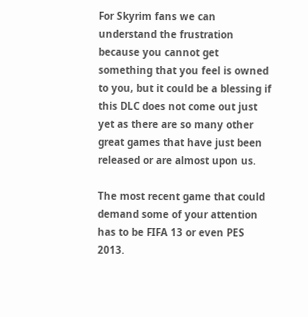For Skyrim fans we can understand the frustration because you cannot get something that you feel is owned to you, but it could be a blessing if this DLC does not come out just yet as there are so many other great games that have just been released or are almost upon us.

The most recent game that could demand some of your attention has to be FIFA 13 or even PES 2013.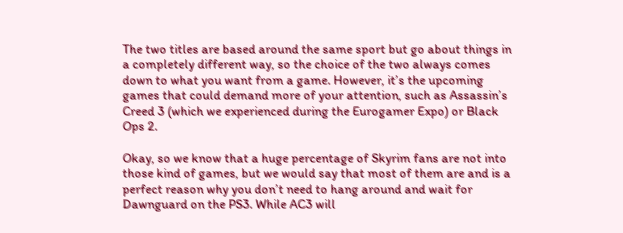The two titles are based around the same sport but go about things in a completely different way, so the choice of the two always comes down to what you want from a game. However, it’s the upcoming games that could demand more of your attention, such as Assassin’s Creed 3 (which we experienced during the Eurogamer Expo) or Black Ops 2.

Okay, so we know that a huge percentage of Skyrim fans are not into those kind of games, but we would say that most of them are and is a perfect reason why you don’t need to hang around and wait for Dawnguard on the PS3. While AC3 will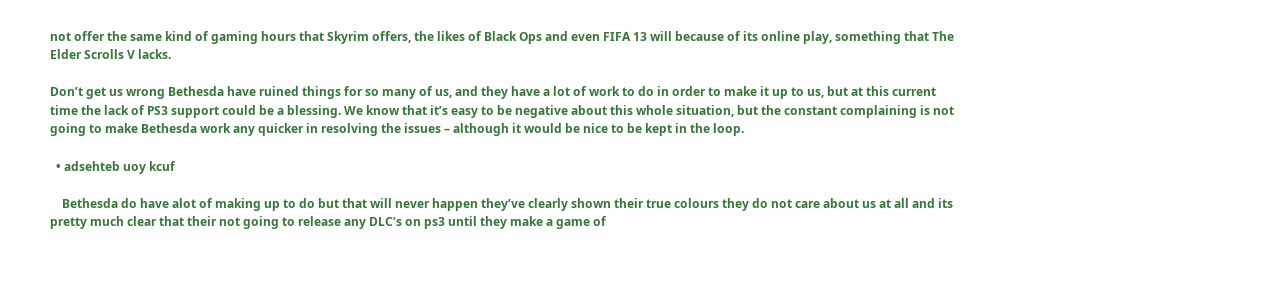not offer the same kind of gaming hours that Skyrim offers, the likes of Black Ops and even FIFA 13 will because of its online play, something that The Elder Scrolls V lacks.

Don’t get us wrong Bethesda have ruined things for so many of us, and they have a lot of work to do in order to make it up to us, but at this current time the lack of PS3 support could be a blessing. We know that it’s easy to be negative about this whole situation, but the constant complaining is not going to make Bethesda work any quicker in resolving the issues – although it would be nice to be kept in the loop.

  • adsehteb uoy kcuf

    Bethesda do have alot of making up to do but that will never happen they’ve clearly shown their true colours they do not care about us at all and its pretty much clear that their not going to release any DLC’s on ps3 until they make a game of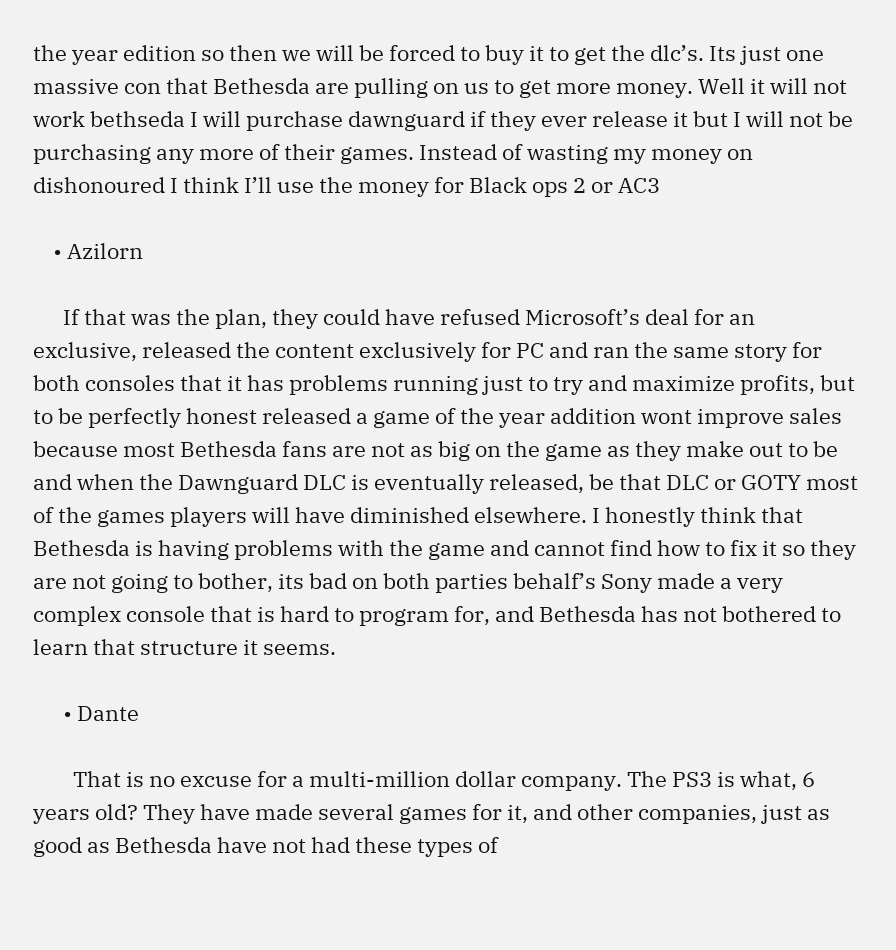the year edition so then we will be forced to buy it to get the dlc’s. Its just one massive con that Bethesda are pulling on us to get more money. Well it will not work bethseda I will purchase dawnguard if they ever release it but I will not be purchasing any more of their games. Instead of wasting my money on dishonoured I think I’ll use the money for Black ops 2 or AC3

    • Azilorn

      If that was the plan, they could have refused Microsoft’s deal for an exclusive, released the content exclusively for PC and ran the same story for both consoles that it has problems running just to try and maximize profits, but to be perfectly honest released a game of the year addition wont improve sales because most Bethesda fans are not as big on the game as they make out to be and when the Dawnguard DLC is eventually released, be that DLC or GOTY most of the games players will have diminished elsewhere. I honestly think that Bethesda is having problems with the game and cannot find how to fix it so they are not going to bother, its bad on both parties behalf’s Sony made a very complex console that is hard to program for, and Bethesda has not bothered to learn that structure it seems.

      • Dante

        That is no excuse for a multi-million dollar company. The PS3 is what, 6 years old? They have made several games for it, and other companies, just as good as Bethesda have not had these types of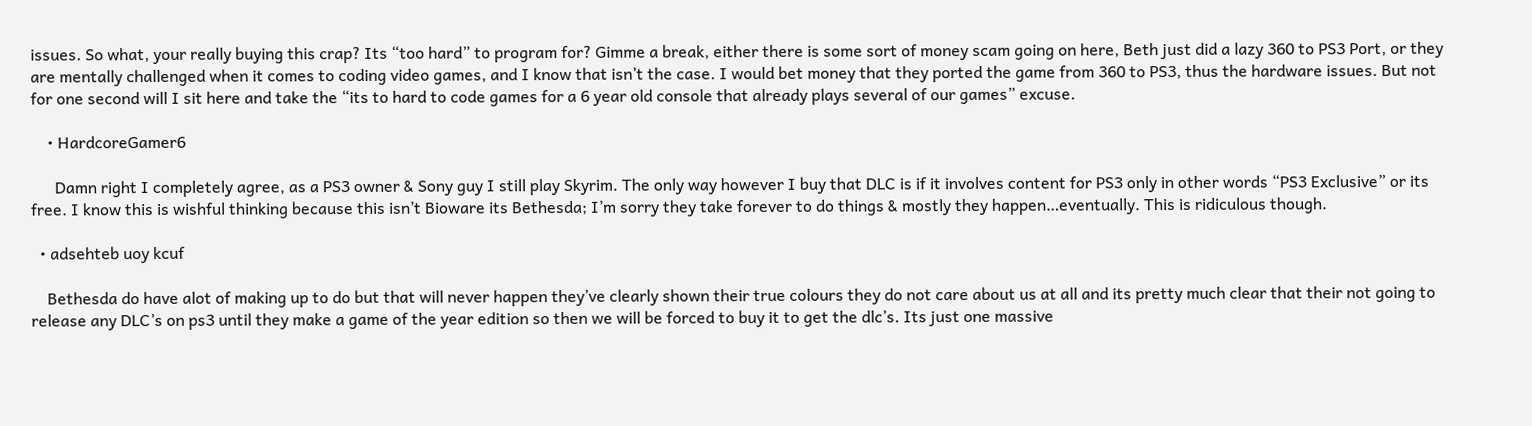issues. So what, your really buying this crap? Its “too hard” to program for? Gimme a break, either there is some sort of money scam going on here, Beth just did a lazy 360 to PS3 Port, or they are mentally challenged when it comes to coding video games, and I know that isn’t the case. I would bet money that they ported the game from 360 to PS3, thus the hardware issues. But not for one second will I sit here and take the “its to hard to code games for a 6 year old console that already plays several of our games” excuse.

    • HardcoreGamer6

      Damn right I completely agree, as a PS3 owner & Sony guy I still play Skyrim. The only way however I buy that DLC is if it involves content for PS3 only in other words “PS3 Exclusive” or its free. I know this is wishful thinking because this isn’t Bioware its Bethesda; I’m sorry they take forever to do things & mostly they happen…eventually. This is ridiculous though.

  • adsehteb uoy kcuf

    Bethesda do have alot of making up to do but that will never happen they’ve clearly shown their true colours they do not care about us at all and its pretty much clear that their not going to release any DLC’s on ps3 until they make a game of the year edition so then we will be forced to buy it to get the dlc’s. Its just one massive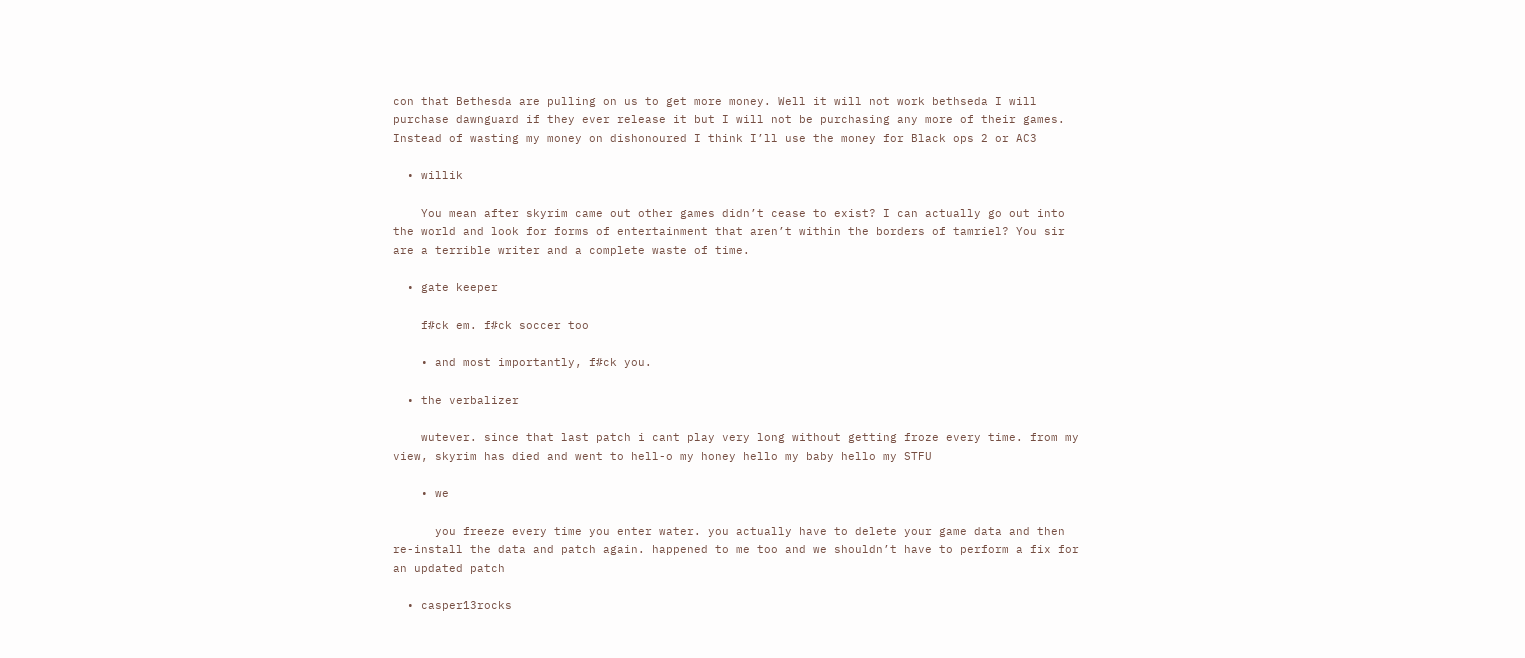con that Bethesda are pulling on us to get more money. Well it will not work bethseda I will purchase dawnguard if they ever release it but I will not be purchasing any more of their games. Instead of wasting my money on dishonoured I think I’ll use the money for Black ops 2 or AC3

  • willik

    You mean after skyrim came out other games didn’t cease to exist? I can actually go out into the world and look for forms of entertainment that aren’t within the borders of tamriel? You sir are a terrible writer and a complete waste of time.

  • gate keeper

    f#ck em. f#ck soccer too

    • and most importantly, f#ck you.

  • the verbalizer

    wutever. since that last patch i cant play very long without getting froze every time. from my view, skyrim has died and went to hell-o my honey hello my baby hello my STFU

    • we

      you freeze every time you enter water. you actually have to delete your game data and then re-install the data and patch again. happened to me too and we shouldn’t have to perform a fix for an updated patch

  • casper13rocks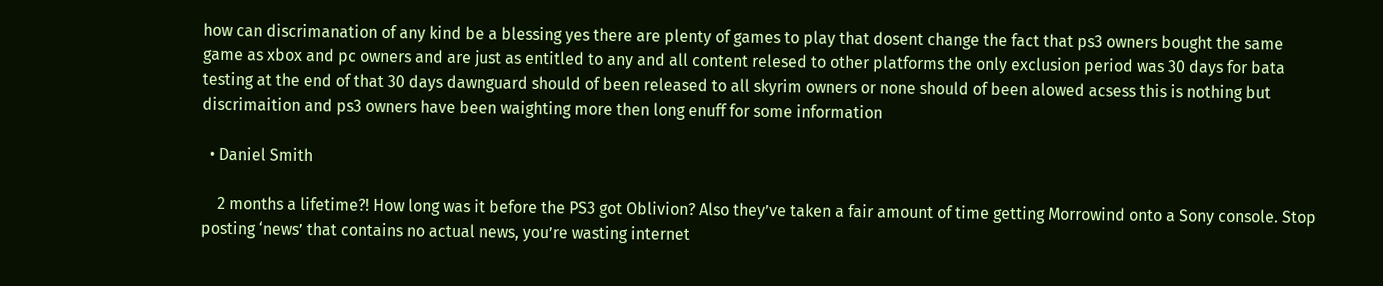how can discrimanation of any kind be a blessing yes there are plenty of games to play that dosent change the fact that ps3 owners bought the same game as xbox and pc owners and are just as entitled to any and all content relesed to other platforms the only exclusion period was 30 days for bata testing at the end of that 30 days dawnguard should of been released to all skyrim owners or none should of been alowed acsess this is nothing but discrimaition and ps3 owners have been waighting more then long enuff for some information

  • Daniel Smith

    2 months a lifetime?! How long was it before the PS3 got Oblivion? Also they’ve taken a fair amount of time getting Morrowind onto a Sony console. Stop posting ‘news’ that contains no actual news, you’re wasting internet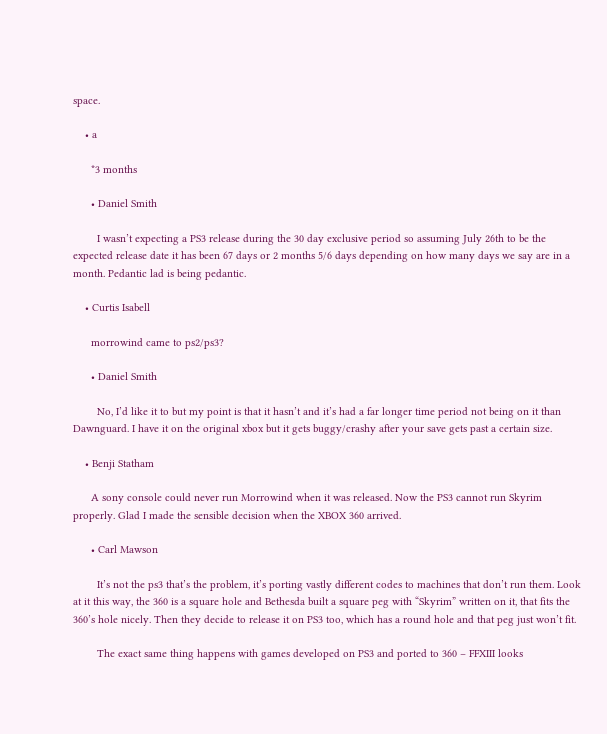space.

    • a

      *3 months

      • Daniel Smith

        I wasn’t expecting a PS3 release during the 30 day exclusive period so assuming July 26th to be the expected release date it has been 67 days or 2 months 5/6 days depending on how many days we say are in a month. Pedantic lad is being pedantic.

    • Curtis Isabell

      morrowind came to ps2/ps3?

      • Daniel Smith

        No, I’d like it to but my point is that it hasn’t and it’s had a far longer time period not being on it than Dawnguard. I have it on the original xbox but it gets buggy/crashy after your save gets past a certain size.

    • Benji Statham

      A sony console could never run Morrowind when it was released. Now the PS3 cannot run Skyrim properly. Glad I made the sensible decision when the XBOX 360 arrived.

      • Carl Mawson

        It’s not the ps3 that’s the problem, it’s porting vastly different codes to machines that don’t run them. Look at it this way, the 360 is a square hole and Bethesda built a square peg with “Skyrim” written on it, that fits the 360’s hole nicely. Then they decide to release it on PS3 too, which has a round hole and that peg just won’t fit.

        The exact same thing happens with games developed on PS3 and ported to 360 – FFXIII looks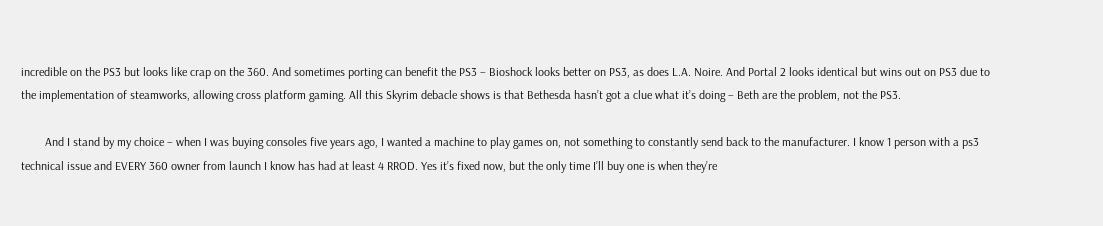incredible on the PS3 but looks like crap on the 360. And sometimes porting can benefit the PS3 – Bioshock looks better on PS3, as does L.A. Noire. And Portal 2 looks identical but wins out on PS3 due to the implementation of steamworks, allowing cross platform gaming. All this Skyrim debacle shows is that Bethesda hasn’t got a clue what it’s doing – Beth are the problem, not the PS3.

        And I stand by my choice – when I was buying consoles five years ago, I wanted a machine to play games on, not something to constantly send back to the manufacturer. I know 1 person with a ps3 technical issue and EVERY 360 owner from launch I know has had at least 4 RROD. Yes it’s fixed now, but the only time I’ll buy one is when they’re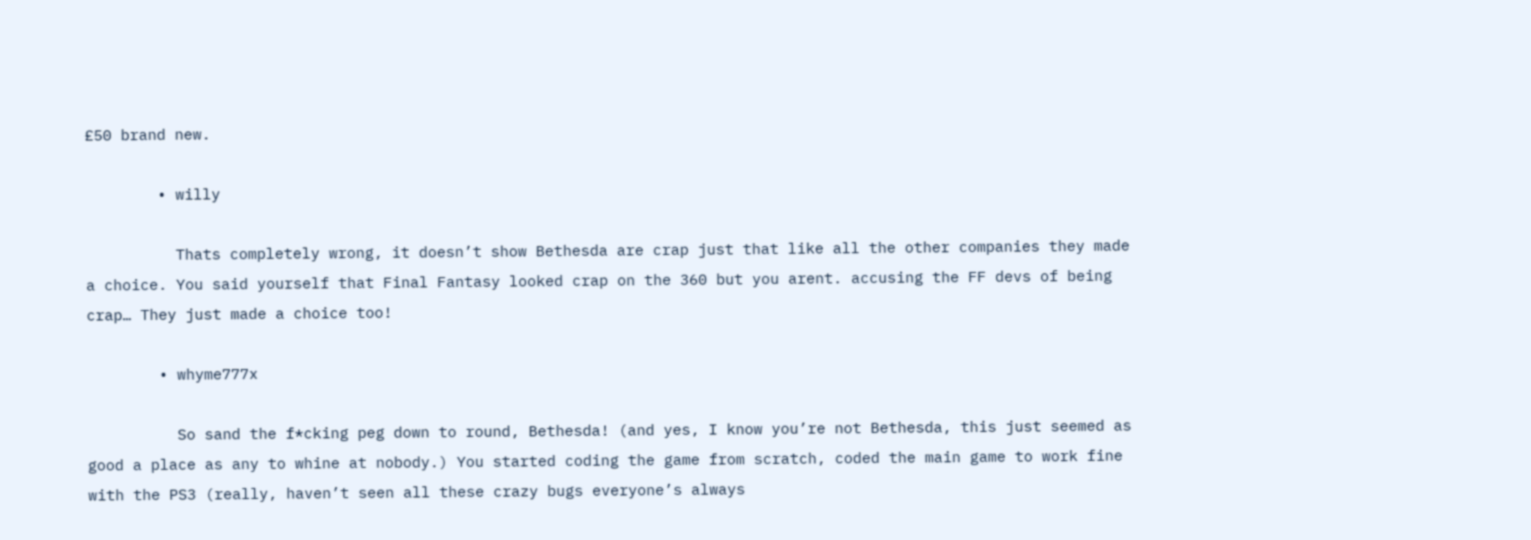£50 brand new.

        • willy

          Thats completely wrong, it doesn’t show Bethesda are crap just that like all the other companies they made a choice. You said yourself that Final Fantasy looked crap on the 360 but you arent. accusing the FF devs of being crap… They just made a choice too!

        • whyme777x

          So sand the f*cking peg down to round, Bethesda! (and yes, I know you’re not Bethesda, this just seemed as good a place as any to whine at nobody.) You started coding the game from scratch, coded the main game to work fine with the PS3 (really, haven’t seen all these crazy bugs everyone’s always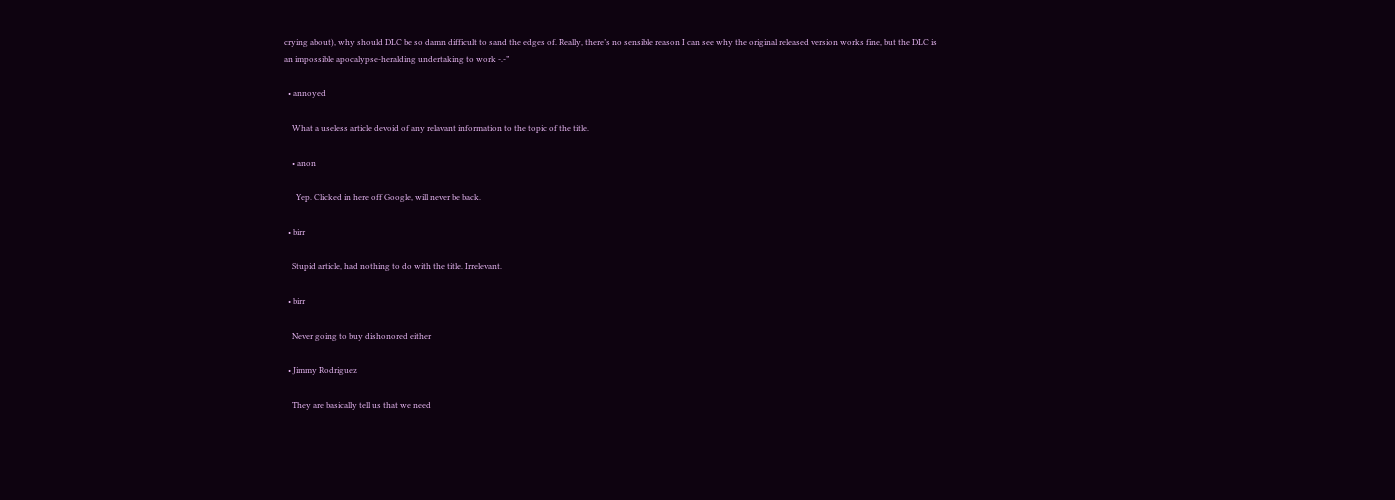crying about), why should DLC be so damn difficult to sand the edges of. Really, there’s no sensible reason I can see why the original released version works fine, but the DLC is an impossible apocalypse-heralding undertaking to work -.-”

  • annoyed

    What a useless article devoid of any relavant information to the topic of the title.

    • anon

      Yep. Clicked in here off Google, will never be back.

  • birr

    Stupid article, had nothing to do with the title. Irrelevant.

  • birr

    Never going to buy dishonored either

  • Jimmy Rodriguez

    They are basically tell us that we need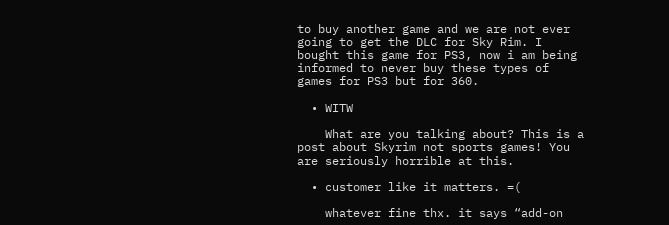to buy another game and we are not ever going to get the DLC for Sky Rim. I bought this game for PS3, now i am being informed to never buy these types of games for PS3 but for 360.

  • WITW

    What are you talking about? This is a post about Skyrim not sports games! You are seriously horrible at this.

  • customer like it matters. =(

    whatever fine thx. it says “add-on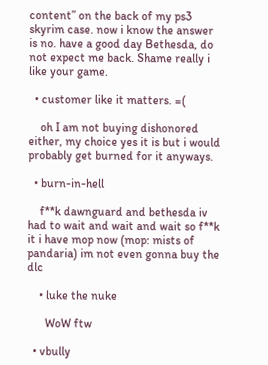content” on the back of my ps3 skyrim case. now i know the answer is no. have a good day Bethesda, do not expect me back. Shame really i like your game.

  • customer like it matters. =(

    oh I am not buying dishonored either, my choice yes it is but i would probably get burned for it anyways.

  • burn-in-hell

    f**k dawnguard and bethesda iv had to wait and wait and wait so f**k it i have mop now (mop: mists of pandaria) im not even gonna buy the dlc

    • luke the nuke

      WoW ftw

  • vbully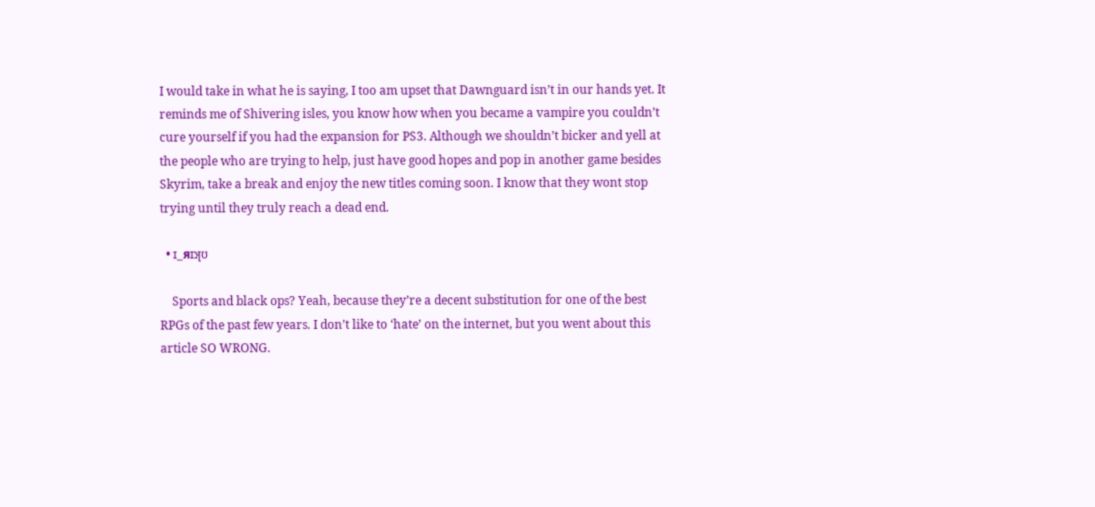I would take in what he is saying, I too am upset that Dawnguard isn’t in our hands yet. It reminds me of Shivering isles, you know how when you became a vampire you couldn’t cure yourself if you had the expansion for PS3. Although we shouldn’t bicker and yell at the people who are trying to help, just have good hopes and pop in another game besides Skyrim, take a break and enjoy the new titles coming soon. I know that they wont stop trying until they truly reach a dead end.

  • ɪ_яɪʞʊ

    Sports and black ops? Yeah, because they’re a decent substitution for one of the best RPGs of the past few years. I don’t like to ‘hate’ on the internet, but you went about this article SO WRONG.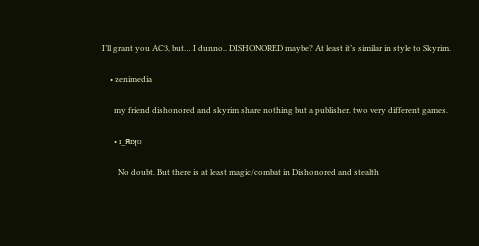I’ll grant you AC3, but… I dunno.. DISHONORED maybe? At least it’s similar in style to Skyrim.

    • zenimedia

      my friend dishonored and skyrim share nothing but a publisher. two very different games.

      • ɪ_яɪʞʊ

        No doubt. But there is at least magic/combat in Dishonored and stealth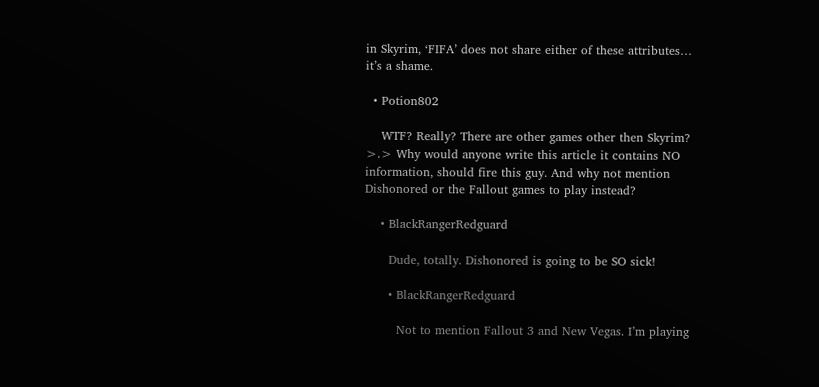in Skyrim, ‘FIFA’ does not share either of these attributes… it’s a shame.

  • Potion802

    WTF? Really? There are other games other then Skyrim? >.> Why would anyone write this article it contains NO information, should fire this guy. And why not mention Dishonored or the Fallout games to play instead?

    • BlackRangerRedguard

      Dude, totally. Dishonored is going to be SO sick!

      • BlackRangerRedguard

        Not to mention Fallout 3 and New Vegas. I’m playing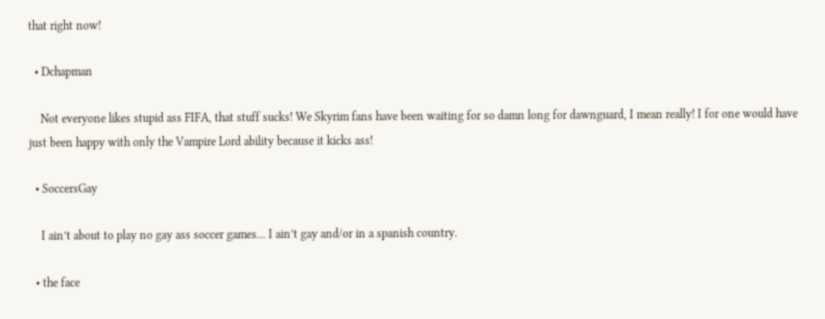that right now!

  • Dchapman

    Not everyone likes stupid ass FIFA, that stuff sucks! We Skyrim fans have been waiting for so damn long for dawnguard, I mean really! I for one would have just been happy with only the Vampire Lord ability because it kicks ass!

  • SoccersGay

    I ain’t about to play no gay ass soccer games… I ain’t gay and/or in a spanish country.

  • the face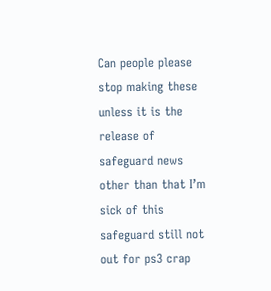Can people please stop making these unless it is the release of safeguard news other than that I’m sick of this safeguard still not out for ps3 crap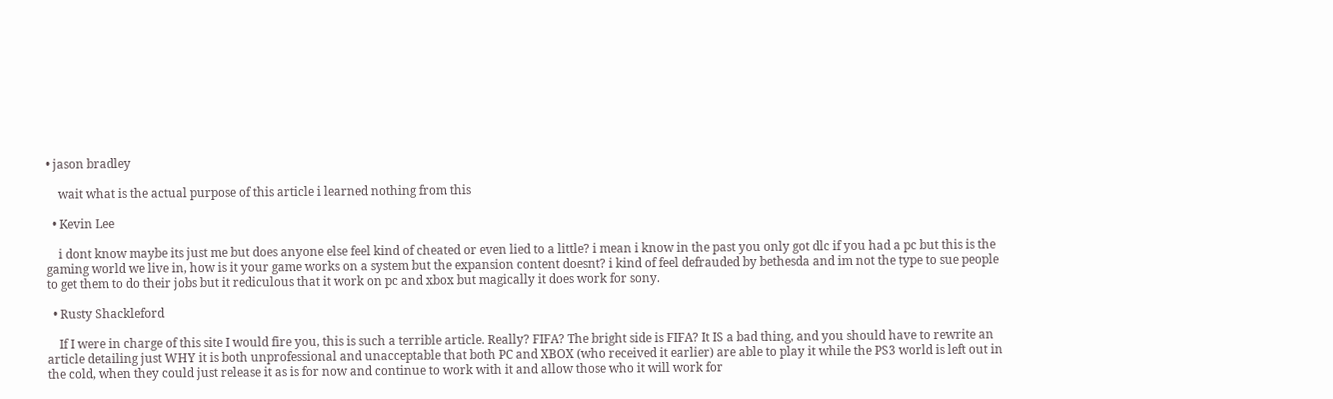• jason bradley

    wait what is the actual purpose of this article i learned nothing from this

  • Kevin Lee

    i dont know maybe its just me but does anyone else feel kind of cheated or even lied to a little? i mean i know in the past you only got dlc if you had a pc but this is the gaming world we live in, how is it your game works on a system but the expansion content doesnt? i kind of feel defrauded by bethesda and im not the type to sue people to get them to do their jobs but it rediculous that it work on pc and xbox but magically it does work for sony.

  • Rusty Shackleford

    If I were in charge of this site I would fire you, this is such a terrible article. Really? FIFA? The bright side is FIFA? It IS a bad thing, and you should have to rewrite an article detailing just WHY it is both unprofessional and unacceptable that both PC and XBOX (who received it earlier) are able to play it while the PS3 world is left out in the cold, when they could just release it as is for now and continue to work with it and allow those who it will work for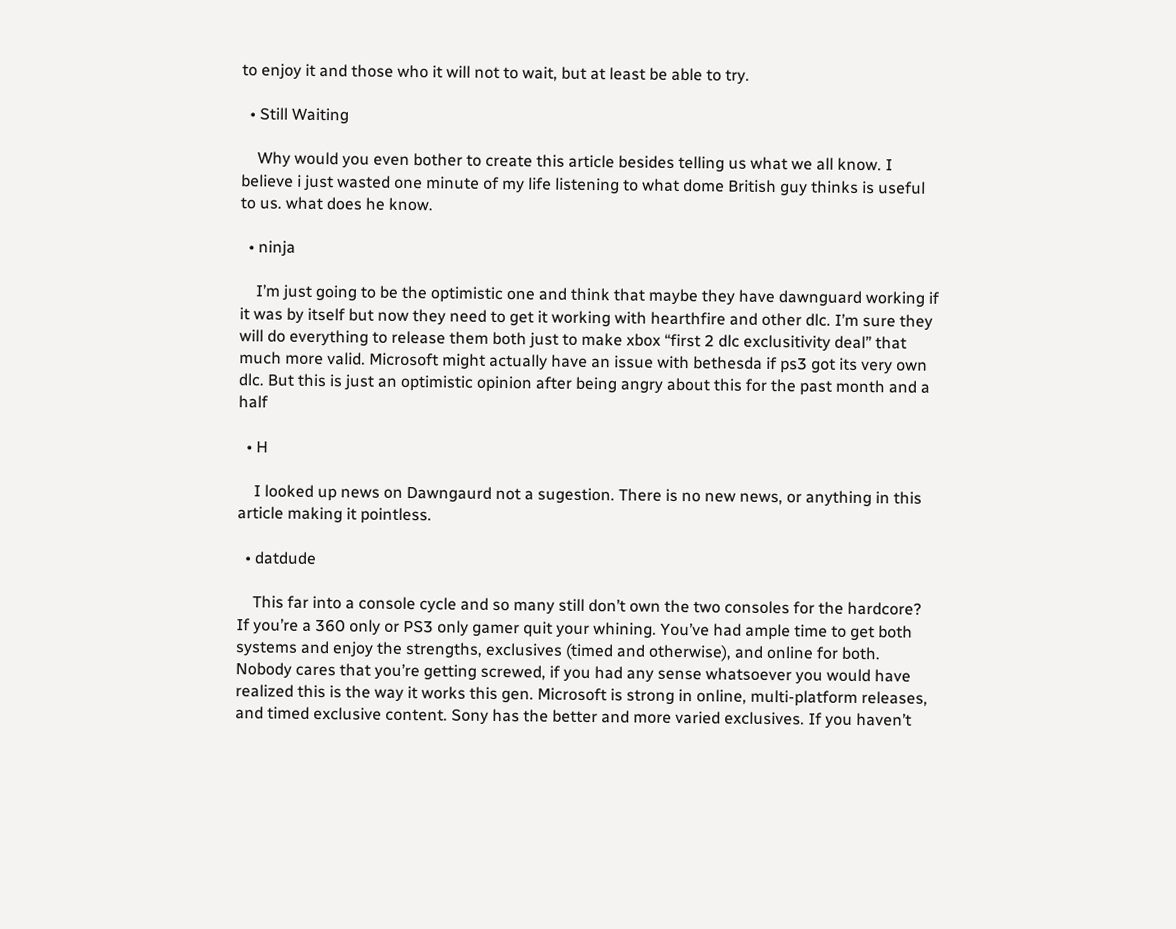to enjoy it and those who it will not to wait, but at least be able to try.

  • Still Waiting

    Why would you even bother to create this article besides telling us what we all know. I believe i just wasted one minute of my life listening to what dome British guy thinks is useful to us. what does he know.

  • ninja

    I’m just going to be the optimistic one and think that maybe they have dawnguard working if it was by itself but now they need to get it working with hearthfire and other dlc. I’m sure they will do everything to release them both just to make xbox “first 2 dlc exclusitivity deal” that much more valid. Microsoft might actually have an issue with bethesda if ps3 got its very own dlc. But this is just an optimistic opinion after being angry about this for the past month and a half

  • H

    I looked up news on Dawngaurd not a sugestion. There is no new news, or anything in this article making it pointless.

  • datdude

    This far into a console cycle and so many still don’t own the two consoles for the hardcore? If you’re a 360 only or PS3 only gamer quit your whining. You’ve had ample time to get both systems and enjoy the strengths, exclusives (timed and otherwise), and online for both. Nobody cares that you’re getting screwed, if you had any sense whatsoever you would have realized this is the way it works this gen. Microsoft is strong in online, multi-platform releases, and timed exclusive content. Sony has the better and more varied exclusives. If you haven’t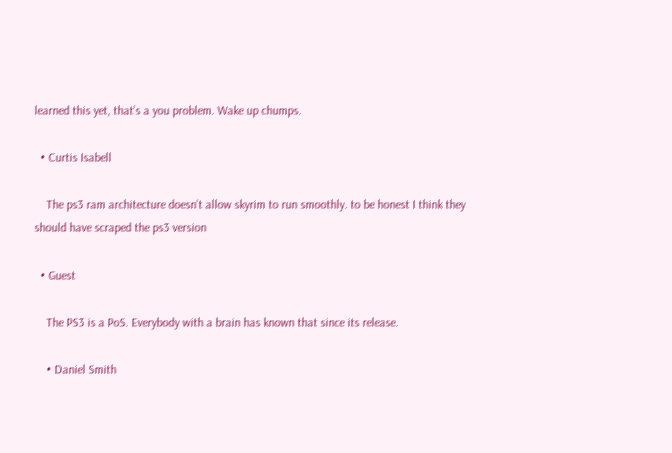learned this yet, that’s a you problem. Wake up chumps.

  • Curtis Isabell

    The ps3 ram architecture doesn’t allow skyrim to run smoothly. to be honest I think they should have scraped the ps3 version

  • Guest

    The PS3 is a PoS. Everybody with a brain has known that since its release.

    • Daniel Smith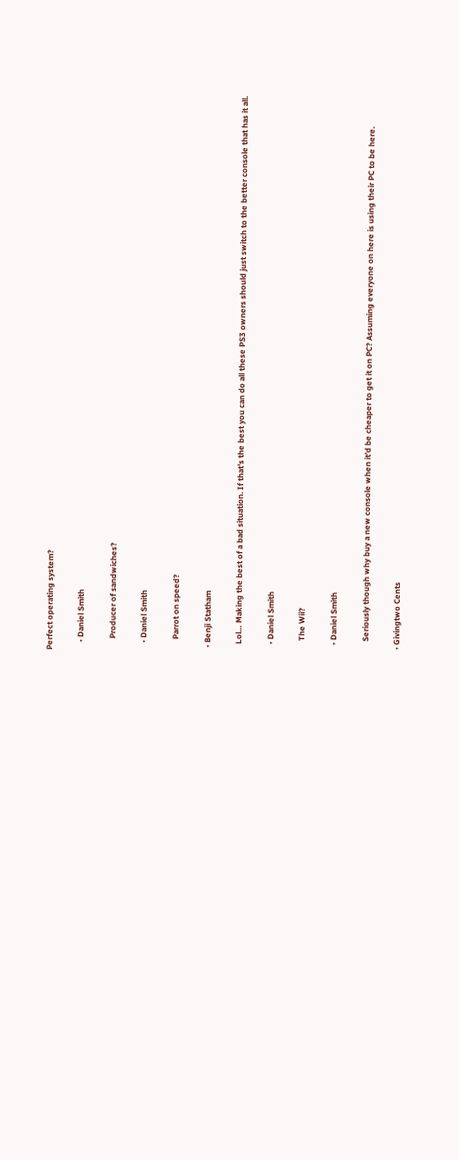Perfect operating system?

    • Daniel Smith

      Producer of sandwiches?

    • Daniel Smith

      Parrot on speed?

  • Benji Statham

    Lol… Making the best of a bad situation. If that’s the best you can do all these PS3 owners should just switch to the better console that has it all.

    • Daniel Smith

      The Wii?

    • Daniel Smith

      Seriously though why buy a new console when it’d be cheaper to get it on PC? Assuming everyone on here is using their PC to be here.

  • Givingtwo Cents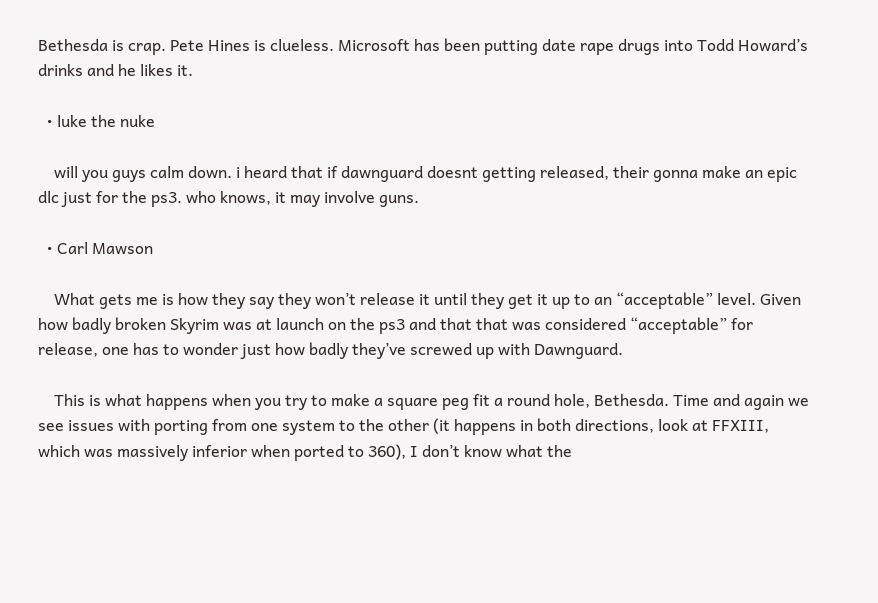Bethesda is crap. Pete Hines is clueless. Microsoft has been putting date rape drugs into Todd Howard’s drinks and he likes it.

  • luke the nuke

    will you guys calm down. i heard that if dawnguard doesnt getting released, their gonna make an epic dlc just for the ps3. who knows, it may involve guns.

  • Carl Mawson

    What gets me is how they say they won’t release it until they get it up to an “acceptable” level. Given how badly broken Skyrim was at launch on the ps3 and that that was considered “acceptable” for release, one has to wonder just how badly they’ve screwed up with Dawnguard.

    This is what happens when you try to make a square peg fit a round hole, Bethesda. Time and again we see issues with porting from one system to the other (it happens in both directions, look at FFXIII, which was massively inferior when ported to 360), I don’t know what the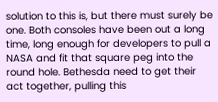solution to this is, but there must surely be one. Both consoles have been out a long time, long enough for developers to pull a NASA and fit that square peg into the round hole. Bethesda need to get their act together, pulling this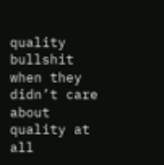quality bullshit when they didn’t care about quality at all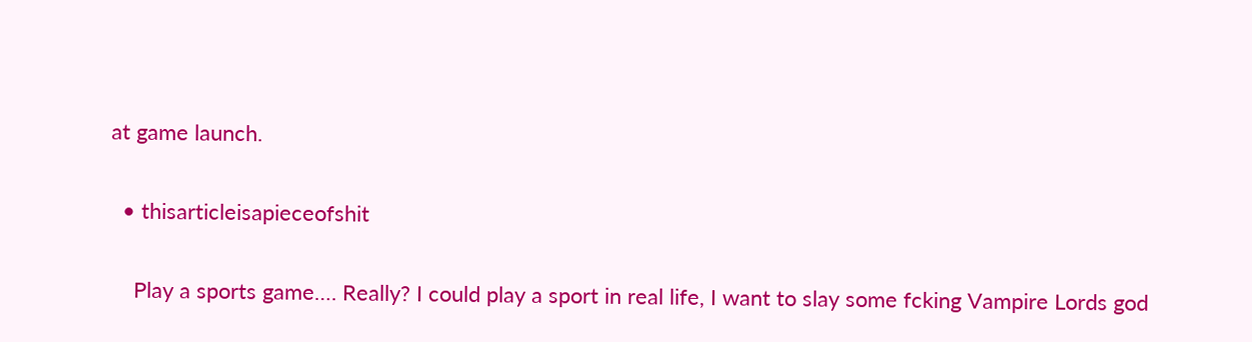at game launch.

  • thisarticleisapieceofshit

    Play a sports game…. Really? I could play a sport in real life, I want to slay some fcking Vampire Lords god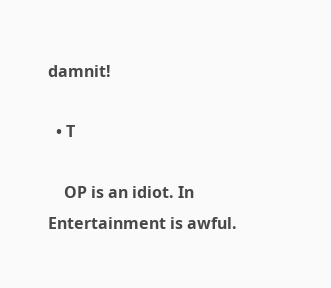damnit!

  • T

    OP is an idiot. In Entertainment is awful.